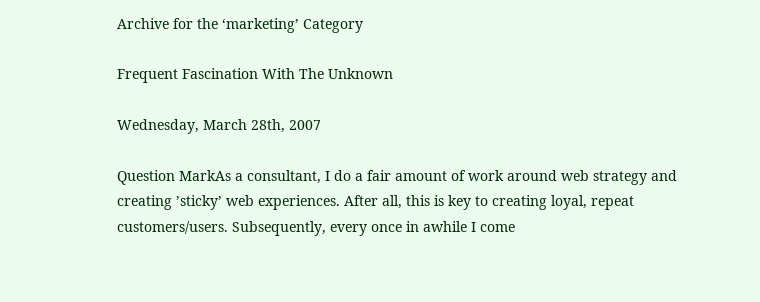Archive for the ‘marketing’ Category

Frequent Fascination With The Unknown

Wednesday, March 28th, 2007

Question MarkAs a consultant, I do a fair amount of work around web strategy and creating ’sticky’ web experiences. After all, this is key to creating loyal, repeat customers/users. Subsequently, every once in awhile I come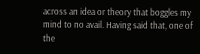across an idea or theory that boggles my mind to no avail. Having said that, one of the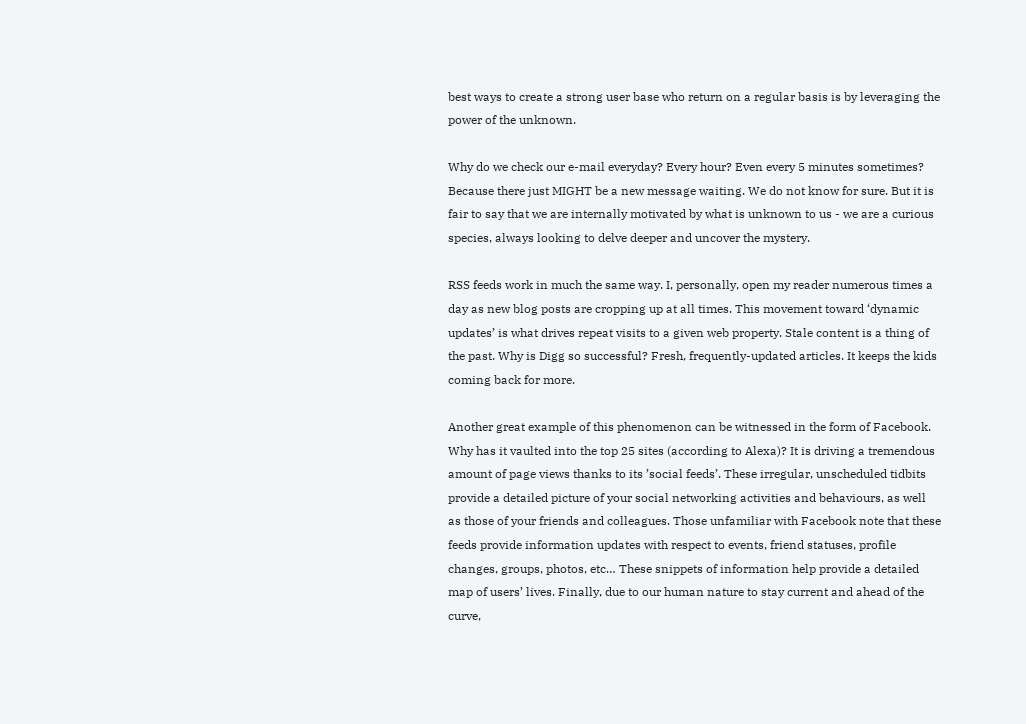best ways to create a strong user base who return on a regular basis is by leveraging the power of the unknown.

Why do we check our e-mail everyday? Every hour? Even every 5 minutes sometimes? Because there just MIGHT be a new message waiting. We do not know for sure. But it is fair to say that we are internally motivated by what is unknown to us - we are a curious species, always looking to delve deeper and uncover the mystery.

RSS feeds work in much the same way. I, personally, open my reader numerous times a day as new blog posts are cropping up at all times. This movement toward ‘dynamic updates’ is what drives repeat visits to a given web property. Stale content is a thing of the past. Why is Digg so successful? Fresh, frequently-updated articles. It keeps the kids coming back for more.

Another great example of this phenomenon can be witnessed in the form of Facebook. Why has it vaulted into the top 25 sites (according to Alexa)? It is driving a tremendous amount of page views thanks to its ’social feeds’. These irregular, unscheduled tidbits provide a detailed picture of your social networking activities and behaviours, as well as those of your friends and colleagues. Those unfamiliar with Facebook note that these feeds provide information updates with respect to events, friend statuses, profile changes, groups, photos, etc… These snippets of information help provide a detailed map of users’ lives. Finally, due to our human nature to stay current and ahead of the curve,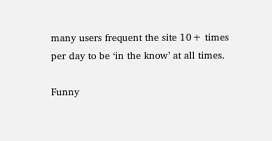many users frequent the site 10+ times per day to be ‘in the know’ at all times.

Funny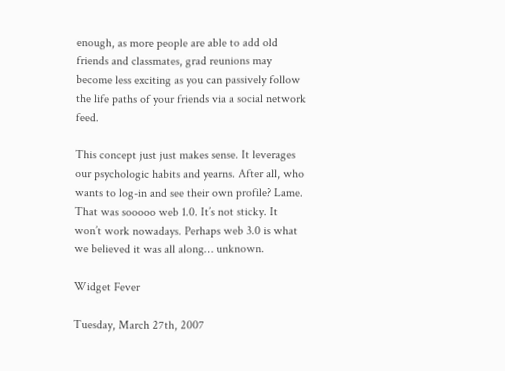enough, as more people are able to add old friends and classmates, grad reunions may become less exciting as you can passively follow the life paths of your friends via a social network feed.

This concept just just makes sense. It leverages our psychologic habits and yearns. After all, who wants to log-in and see their own profile? Lame. That was sooooo web 1.0. It’s not sticky. It won’t work nowadays. Perhaps web 3.0 is what we believed it was all along… unknown.

Widget Fever

Tuesday, March 27th, 2007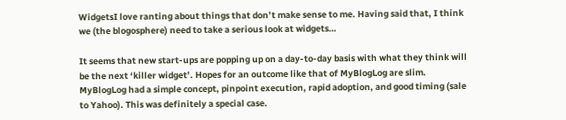WidgetsI love ranting about things that don’t make sense to me. Having said that, I think we (the blogosphere) need to take a serious look at widgets…

It seems that new start-ups are popping up on a day-to-day basis with what they think will be the next ‘killer widget’. Hopes for an outcome like that of MyBlogLog are slim. MyBlogLog had a simple concept, pinpoint execution, rapid adoption, and good timing (sale to Yahoo). This was definitely a special case.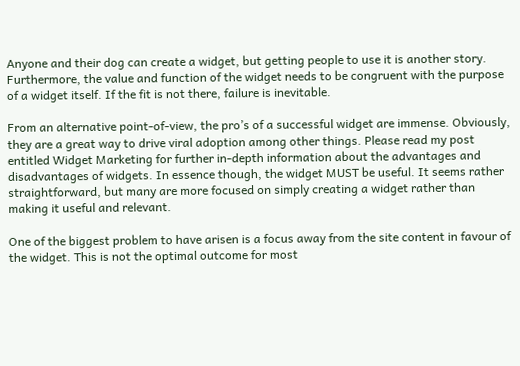Anyone and their dog can create a widget, but getting people to use it is another story. Furthermore, the value and function of the widget needs to be congruent with the purpose of a widget itself. If the fit is not there, failure is inevitable.

From an alternative point-of-view, the pro’s of a successful widget are immense. Obviously, they are a great way to drive viral adoption among other things. Please read my post entitled Widget Marketing for further in-depth information about the advantages and disadvantages of widgets. In essence though, the widget MUST be useful. It seems rather straightforward, but many are more focused on simply creating a widget rather than making it useful and relevant.

One of the biggest problem to have arisen is a focus away from the site content in favour of the widget. This is not the optimal outcome for most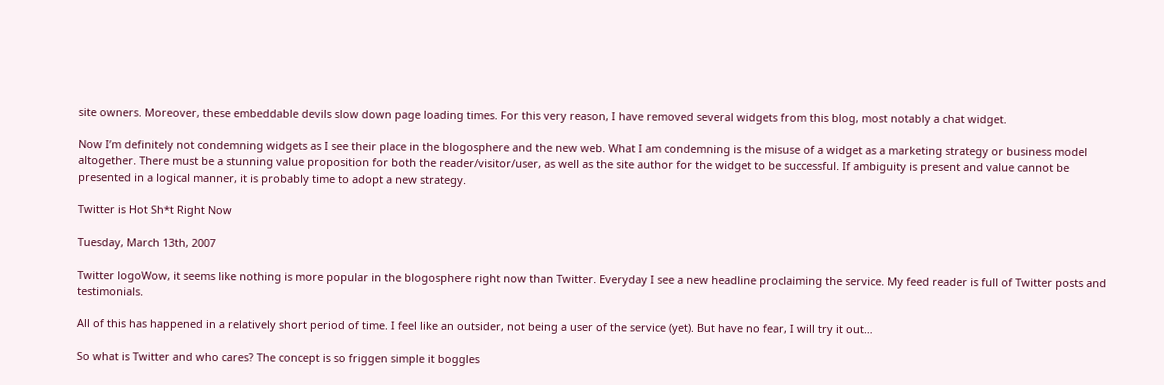site owners. Moreover, these embeddable devils slow down page loading times. For this very reason, I have removed several widgets from this blog, most notably a chat widget.

Now I’m definitely not condemning widgets as I see their place in the blogosphere and the new web. What I am condemning is the misuse of a widget as a marketing strategy or business model altogether. There must be a stunning value proposition for both the reader/visitor/user, as well as the site author for the widget to be successful. If ambiguity is present and value cannot be presented in a logical manner, it is probably time to adopt a new strategy.

Twitter is Hot Sh*t Right Now

Tuesday, March 13th, 2007

Twitter logoWow, it seems like nothing is more popular in the blogosphere right now than Twitter. Everyday I see a new headline proclaiming the service. My feed reader is full of Twitter posts and testimonials.

All of this has happened in a relatively short period of time. I feel like an outsider, not being a user of the service (yet). But have no fear, I will try it out…

So what is Twitter and who cares? The concept is so friggen simple it boggles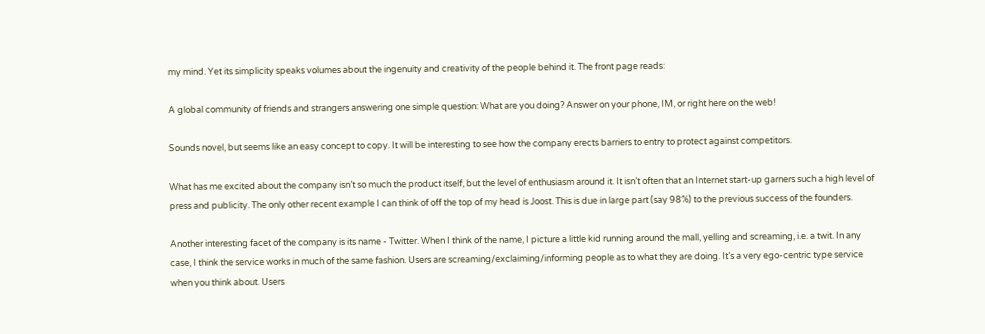my mind. Yet its simplicity speaks volumes about the ingenuity and creativity of the people behind it. The front page reads:

A global community of friends and strangers answering one simple question: What are you doing? Answer on your phone, IM, or right here on the web!

Sounds novel, but seems like an easy concept to copy. It will be interesting to see how the company erects barriers to entry to protect against competitors.

What has me excited about the company isn’t so much the product itself, but the level of enthusiasm around it. It isn’t often that an Internet start-up garners such a high level of press and publicity. The only other recent example I can think of off the top of my head is Joost. This is due in large part (say 98%) to the previous success of the founders.

Another interesting facet of the company is its name - Twitter. When I think of the name, I picture a little kid running around the mall, yelling and screaming, i.e. a twit. In any case, I think the service works in much of the same fashion. Users are screaming/exclaiming/informing people as to what they are doing. It’s a very ego-centric type service when you think about. Users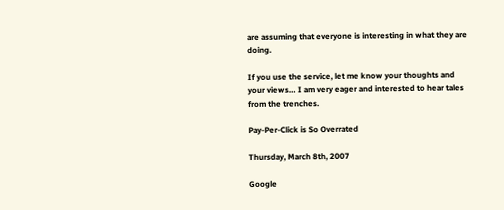are assuming that everyone is interesting in what they are doing.

If you use the service, let me know your thoughts and your views… I am very eager and interested to hear tales from the trenches.

Pay-Per-Click is So Overrated

Thursday, March 8th, 2007

Google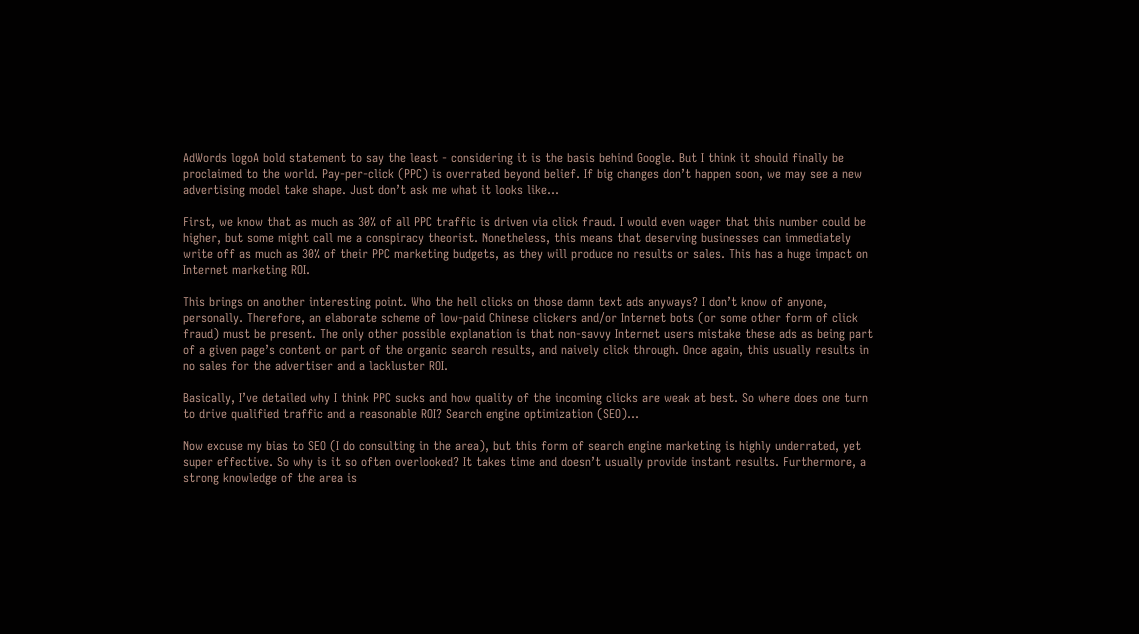AdWords logoA bold statement to say the least - considering it is the basis behind Google. But I think it should finally be proclaimed to the world. Pay-per-click (PPC) is overrated beyond belief. If big changes don’t happen soon, we may see a new advertising model take shape. Just don’t ask me what it looks like…

First, we know that as much as 30% of all PPC traffic is driven via click fraud. I would even wager that this number could be higher, but some might call me a conspiracy theorist. Nonetheless, this means that deserving businesses can immediately write off as much as 30% of their PPC marketing budgets, as they will produce no results or sales. This has a huge impact on Internet marketing ROI.

This brings on another interesting point. Who the hell clicks on those damn text ads anyways? I don’t know of anyone, personally. Therefore, an elaborate scheme of low-paid Chinese clickers and/or Internet bots (or some other form of click fraud) must be present. The only other possible explanation is that non-savvy Internet users mistake these ads as being part of a given page’s content or part of the organic search results, and naively click through. Once again, this usually results in no sales for the advertiser and a lackluster ROI.

Basically, I’ve detailed why I think PPC sucks and how quality of the incoming clicks are weak at best. So where does one turn to drive qualified traffic and a reasonable ROI? Search engine optimization (SEO)…

Now excuse my bias to SEO (I do consulting in the area), but this form of search engine marketing is highly underrated, yet super effective. So why is it so often overlooked? It takes time and doesn’t usually provide instant results. Furthermore, a strong knowledge of the area is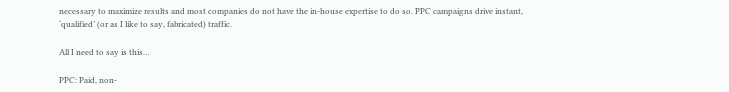necessary to maximize results and most companies do not have the in-house expertise to do so. PPC campaigns drive instant, ‘qualified’ (or as I like to say, fabricated) traffic.

All I need to say is this…

PPC: Paid, non-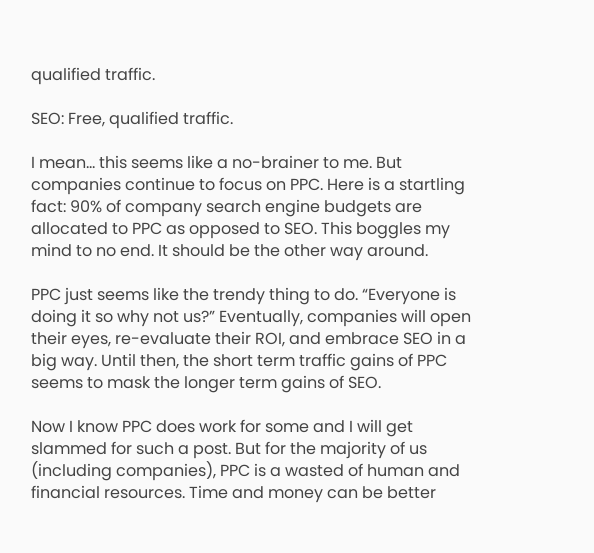qualified traffic.

SEO: Free, qualified traffic.

I mean… this seems like a no-brainer to me. But companies continue to focus on PPC. Here is a startling fact: 90% of company search engine budgets are allocated to PPC as opposed to SEO. This boggles my mind to no end. It should be the other way around.

PPC just seems like the trendy thing to do. “Everyone is doing it so why not us?” Eventually, companies will open their eyes, re-evaluate their ROI, and embrace SEO in a big way. Until then, the short term traffic gains of PPC seems to mask the longer term gains of SEO.

Now I know PPC does work for some and I will get slammed for such a post. But for the majority of us (including companies), PPC is a wasted of human and financial resources. Time and money can be better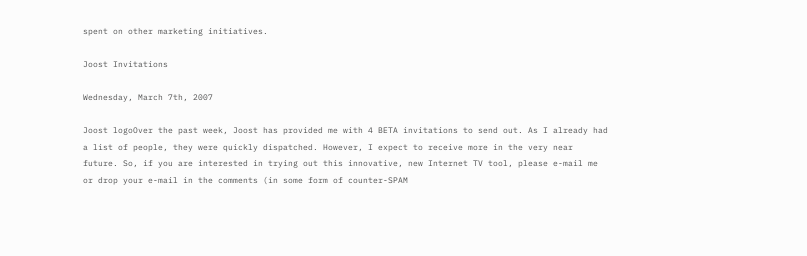spent on other marketing initiatives.

Joost Invitations

Wednesday, March 7th, 2007

Joost logoOver the past week, Joost has provided me with 4 BETA invitations to send out. As I already had a list of people, they were quickly dispatched. However, I expect to receive more in the very near future. So, if you are interested in trying out this innovative, new Internet TV tool, please e-mail me or drop your e-mail in the comments (in some form of counter-SPAM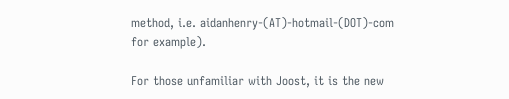method, i.e. aidanhenry-(AT)-hotmail-(DOT)-com for example).

For those unfamiliar with Joost, it is the new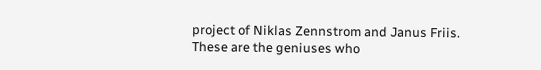project of Niklas Zennstrom and Janus Friis. These are the geniuses who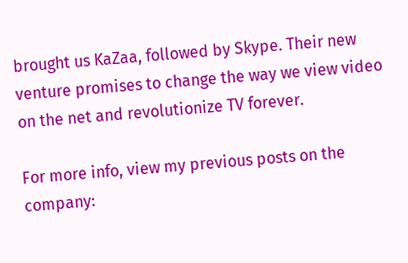brought us KaZaa, followed by Skype. Their new venture promises to change the way we view video on the net and revolutionize TV forever.

For more info, view my previous posts on the company: